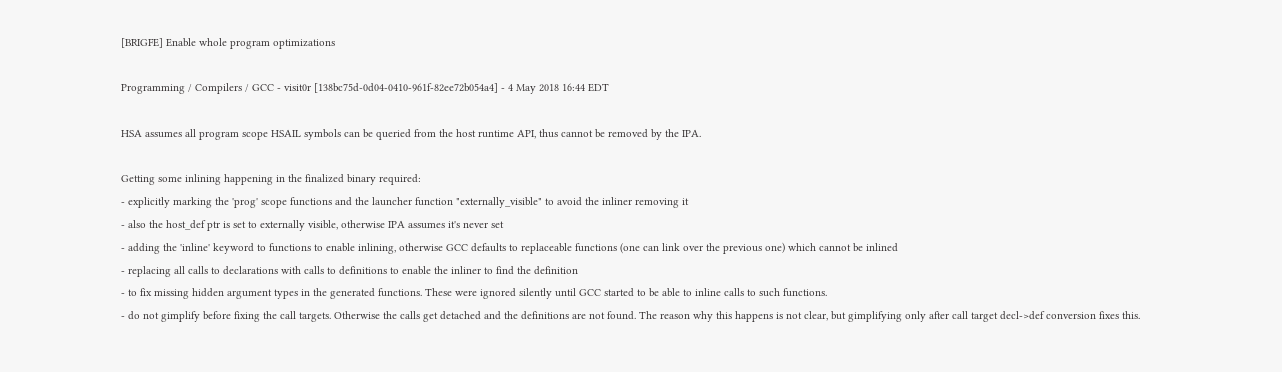[BRIGFE] Enable whole program optimizations

Programming / Compilers / GCC - visit0r [138bc75d-0d04-0410-961f-82ee72b054a4] - 4 May 2018 16:44 EDT

HSA assumes all program scope HSAIL symbols can be queried from the host runtime API, thus cannot be removed by the IPA.

Getting some inlining happening in the finalized binary required:
- explicitly marking the 'prog' scope functions and the launcher function "externally_visible" to avoid the inliner removing it
- also the host_def ptr is set to externally visible, otherwise IPA assumes it's never set
- adding the 'inline' keyword to functions to enable inlining, otherwise GCC defaults to replaceable functions (one can link over the previous one) which cannot be inlined
- replacing all calls to declarations with calls to definitions to enable the inliner to find the definition
- to fix missing hidden argument types in the generated functions. These were ignored silently until GCC started to be able to inline calls to such functions.
- do not gimplify before fixing the call targets. Otherwise the calls get detached and the definitions are not found. The reason why this happens is not clear, but gimplifying only after call target decl->def conversion fixes this.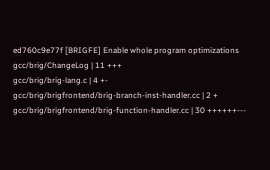ed760c9e77f [BRIGFE] Enable whole program optimizations
gcc/brig/ChangeLog | 11 +++
gcc/brig/brig-lang.c | 4 +-
gcc/brig/brigfrontend/brig-branch-inst-handler.cc | 2 +
gcc/brig/brigfrontend/brig-function-handler.cc | 30 ++++++---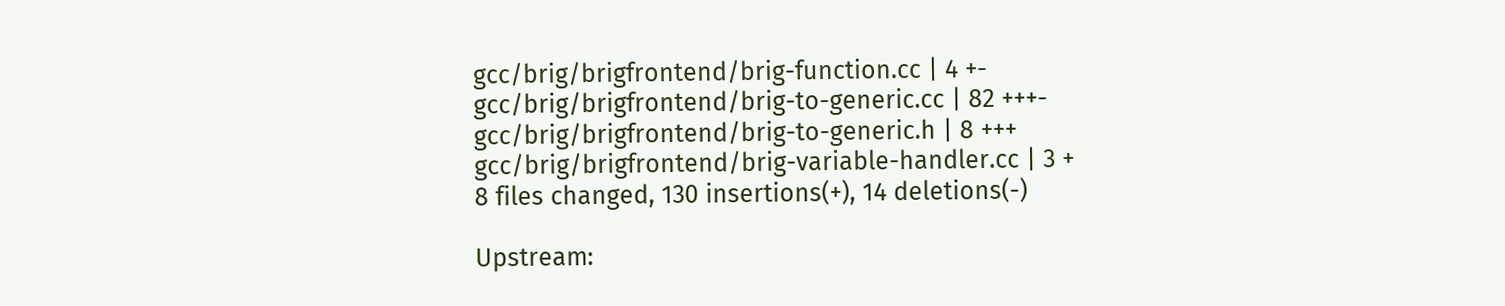gcc/brig/brigfrontend/brig-function.cc | 4 +-
gcc/brig/brigfrontend/brig-to-generic.cc | 82 +++-
gcc/brig/brigfrontend/brig-to-generic.h | 8 +++
gcc/brig/brigfrontend/brig-variable-handler.cc | 3 +
8 files changed, 130 insertions(+), 14 deletions(-)

Upstream: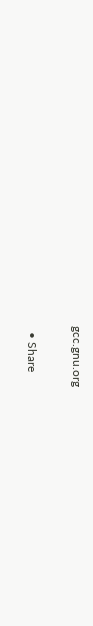gcc.gnu.org

  • Share